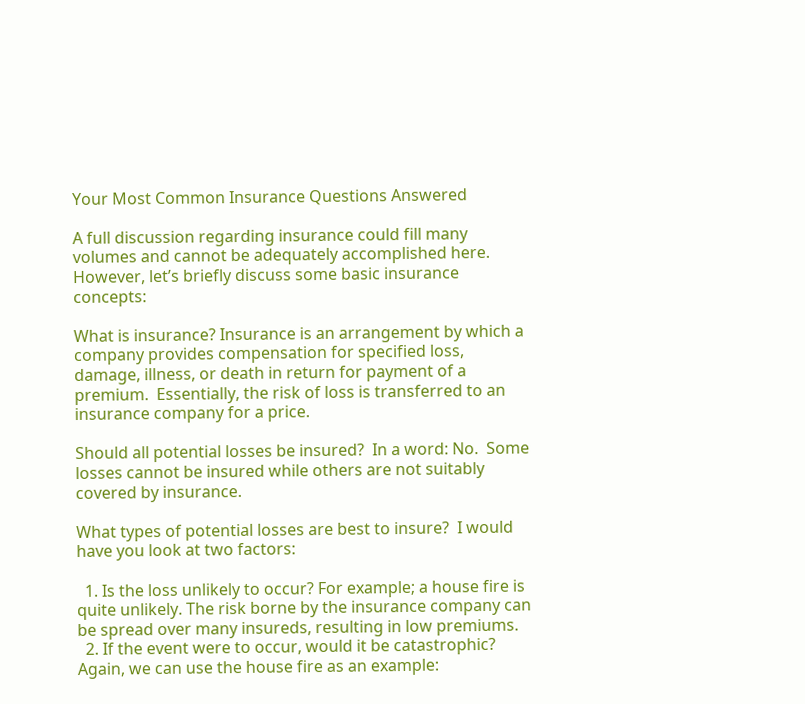Your Most Common Insurance Questions Answered

A full discussion regarding insurance could fill many volumes and cannot be adequately accomplished here. However, let’s briefly discuss some basic insurance concepts:

What is insurance? Insurance is an arrangement by which a company provides compensation for specified loss, damage, illness, or death in return for payment of a premium.  Essentially, the risk of loss is transferred to an insurance company for a price.

Should all potential losses be insured?  In a word: No.  Some losses cannot be insured while others are not suitably covered by insurance.

What types of potential losses are best to insure?  I would have you look at two factors:

  1. Is the loss unlikely to occur? For example; a house fire is quite unlikely. The risk borne by the insurance company can be spread over many insureds, resulting in low premiums.
  2. If the event were to occur, would it be catastrophic? Again, we can use the house fire as an example: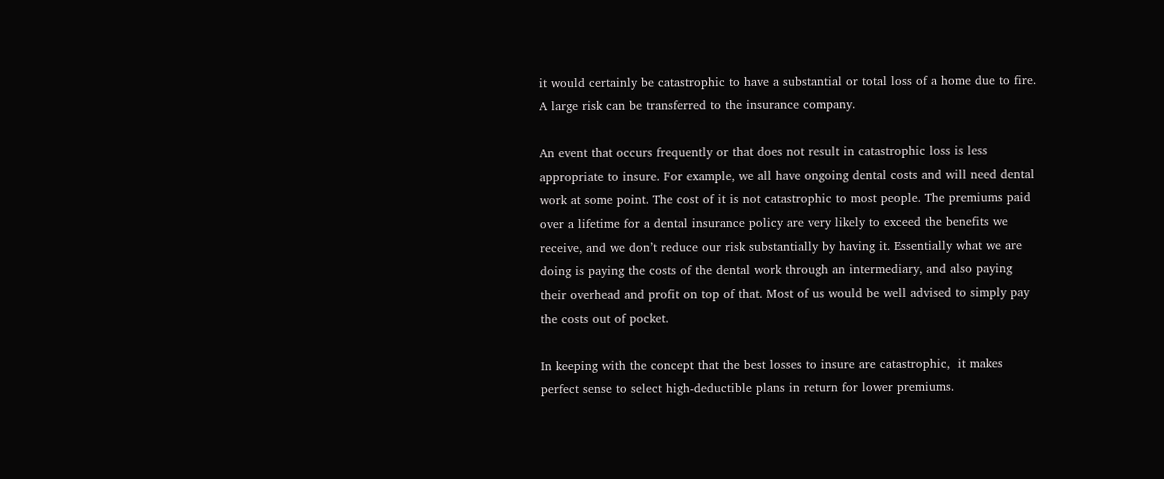it would certainly be catastrophic to have a substantial or total loss of a home due to fire. A large risk can be transferred to the insurance company.

An event that occurs frequently or that does not result in catastrophic loss is less appropriate to insure. For example, we all have ongoing dental costs and will need dental work at some point. The cost of it is not catastrophic to most people. The premiums paid over a lifetime for a dental insurance policy are very likely to exceed the benefits we receive, and we don’t reduce our risk substantially by having it. Essentially what we are doing is paying the costs of the dental work through an intermediary, and also paying their overhead and profit on top of that. Most of us would be well advised to simply pay the costs out of pocket.

In keeping with the concept that the best losses to insure are catastrophic,  it makes perfect sense to select high-deductible plans in return for lower premiums.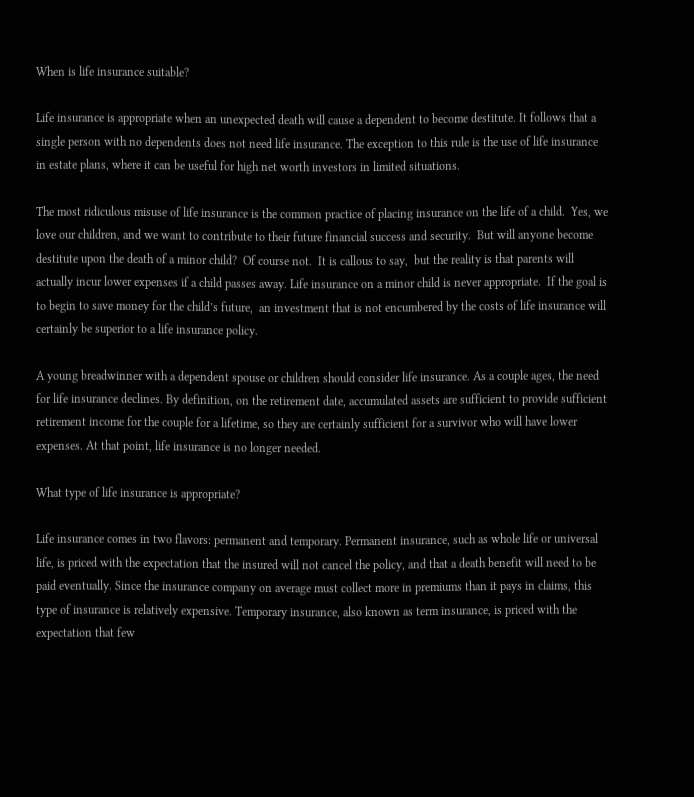When is life insurance suitable?

Life insurance is appropriate when an unexpected death will cause a dependent to become destitute. It follows that a single person with no dependents does not need life insurance. The exception to this rule is the use of life insurance in estate plans, where it can be useful for high net worth investors in limited situations.

The most ridiculous misuse of life insurance is the common practice of placing insurance on the life of a child.  Yes, we love our children, and we want to contribute to their future financial success and security.  But will anyone become destitute upon the death of a minor child?  Of course not.  It is callous to say,  but the reality is that parents will actually incur lower expenses if a child passes away. Life insurance on a minor child is never appropriate.  If the goal is to begin to save money for the child’s future,  an investment that is not encumbered by the costs of life insurance will certainly be superior to a life insurance policy.

A young breadwinner with a dependent spouse or children should consider life insurance. As a couple ages, the need for life insurance declines. By definition, on the retirement date, accumulated assets are sufficient to provide sufficient retirement income for the couple for a lifetime, so they are certainly sufficient for a survivor who will have lower expenses. At that point, life insurance is no longer needed.

What type of life insurance is appropriate?

Life insurance comes in two flavors: permanent and temporary. Permanent insurance, such as whole life or universal life, is priced with the expectation that the insured will not cancel the policy, and that a death benefit will need to be paid eventually. Since the insurance company on average must collect more in premiums than it pays in claims, this type of insurance is relatively expensive. Temporary insurance, also known as term insurance, is priced with the expectation that few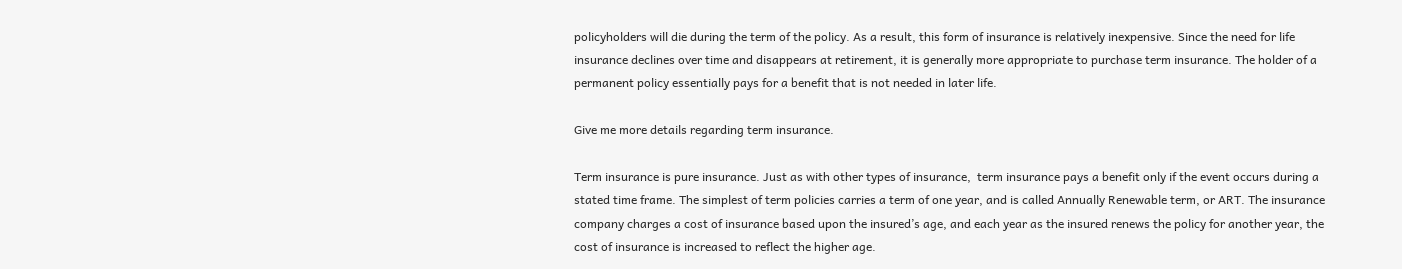policyholders will die during the term of the policy. As a result, this form of insurance is relatively inexpensive. Since the need for life insurance declines over time and disappears at retirement, it is generally more appropriate to purchase term insurance. The holder of a permanent policy essentially pays for a benefit that is not needed in later life.

Give me more details regarding term insurance.

Term insurance is pure insurance. Just as with other types of insurance,  term insurance pays a benefit only if the event occurs during a stated time frame. The simplest of term policies carries a term of one year, and is called Annually Renewable term, or ART. The insurance company charges a cost of insurance based upon the insured’s age, and each year as the insured renews the policy for another year, the cost of insurance is increased to reflect the higher age.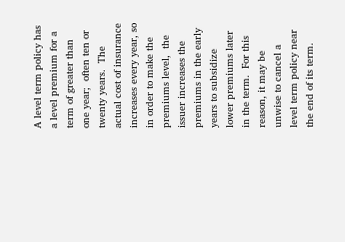A level term policy has a level premium for a term of greater than one year;  often ten or twenty years.  The actual cost of insurance increases every year, so in order to make the premiums level,  the issuer increases the premiums in the early years to subsidize lower premiums later in the term.  For this reason, it may be unwise to cancel a level term policy near the end of its term.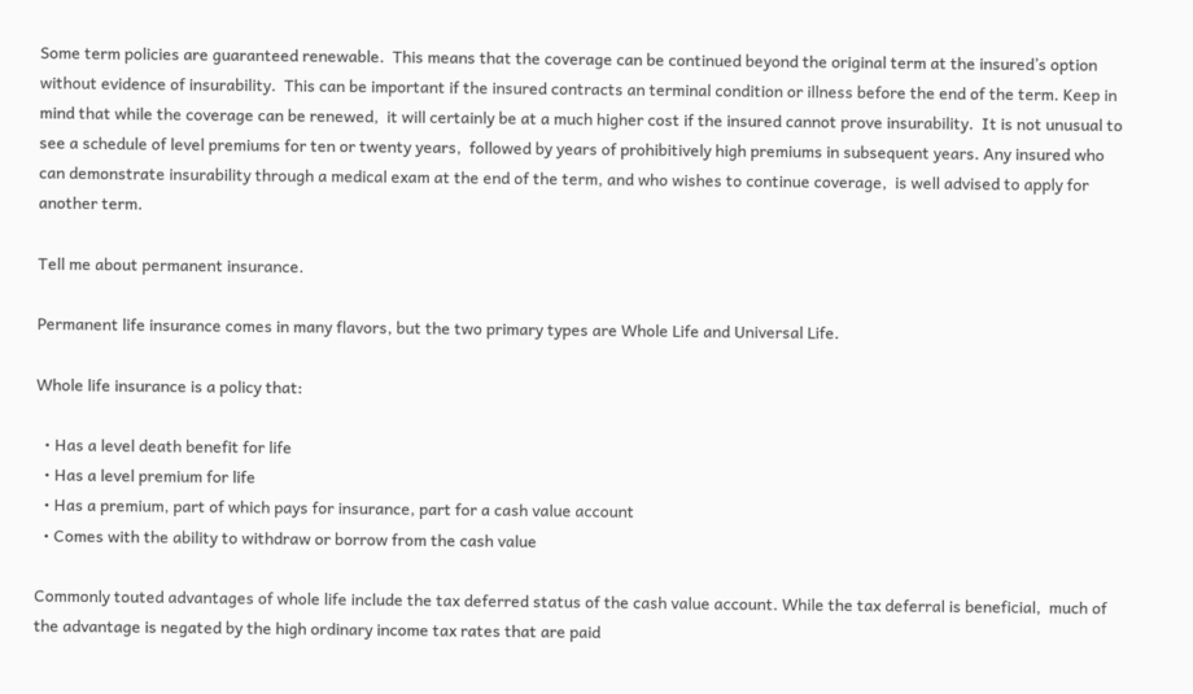Some term policies are guaranteed renewable.  This means that the coverage can be continued beyond the original term at the insured’s option without evidence of insurability.  This can be important if the insured contracts an terminal condition or illness before the end of the term. Keep in mind that while the coverage can be renewed,  it will certainly be at a much higher cost if the insured cannot prove insurability.  It is not unusual to see a schedule of level premiums for ten or twenty years,  followed by years of prohibitively high premiums in subsequent years. Any insured who can demonstrate insurability through a medical exam at the end of the term, and who wishes to continue coverage,  is well advised to apply for another term.

Tell me about permanent insurance.

Permanent life insurance comes in many flavors, but the two primary types are Whole Life and Universal Life.

Whole life insurance is a policy that:

  • Has a level death benefit for life
  • Has a level premium for life
  • Has a premium, part of which pays for insurance, part for a cash value account
  • Comes with the ability to withdraw or borrow from the cash value

Commonly touted advantages of whole life include the tax deferred status of the cash value account. While the tax deferral is beneficial,  much of the advantage is negated by the high ordinary income tax rates that are paid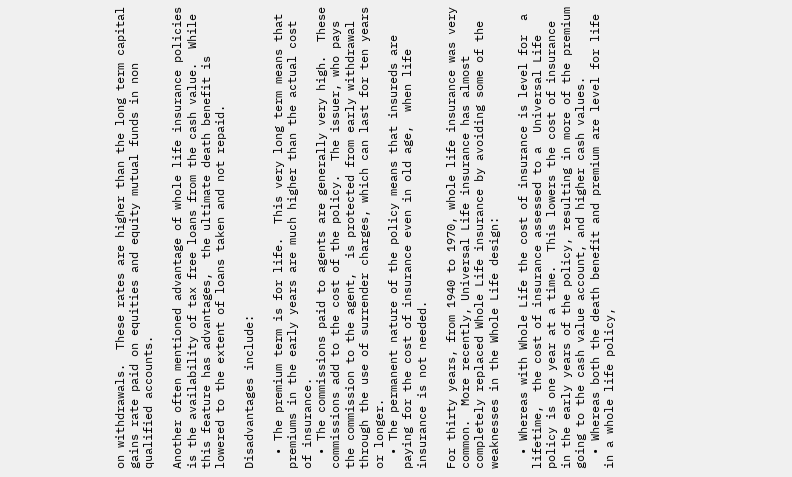on withdrawals.  These rates are higher than the long term capital gains rate paid on equities and equity mutual funds in non qualified accounts.

Another often mentioned advantage of whole life insurance policies is the availability of tax free loans from the cash value.  While this feature has advantages,  the ultimate death benefit is lowered to the extent of loans taken and not repaid.

Disadvantages include:

  • The premium term is for life.  This very long term means that premiums in the early years are much higher than the actual cost of insurance.
  • The commissions paid to agents are generally very high.  These commissions add to the cost of the policy.  The issuer, who pays the commission to the agent,  is protected from early withdrawal through the use of surrender charges, which can last for ten years or longer.
  • The permanent nature of the policy means that insureds are paying for the cost of insurance even in old age,  when life insurance is not needed.

For thirty years, from 1940 to 1970, whole life insurance was very common.  More recently, Universal Life insurance has almost completely replaced Whole Life insurance by avoiding some of the weaknesses in the Whole Life design:

  • Whereas with Whole Life the cost of insurance is level for  a lifetime,  the cost of insurance assessed to a  Universal Life policy is one year at a time.  This lowers the cost of insurance in the early years of the policy, resulting in more of the premium going to the cash value account, and higher cash values.
  • Whereas both the death benefit and premium are level for life in a whole life policy,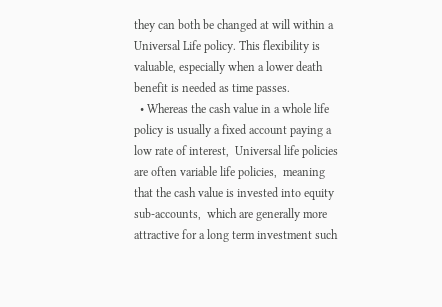they can both be changed at will within a Universal Life policy. This flexibility is valuable, especially when a lower death benefit is needed as time passes.
  • Whereas the cash value in a whole life policy is usually a fixed account paying a low rate of interest,  Universal life policies are often variable life policies,  meaning that the cash value is invested into equity sub-accounts,  which are generally more attractive for a long term investment such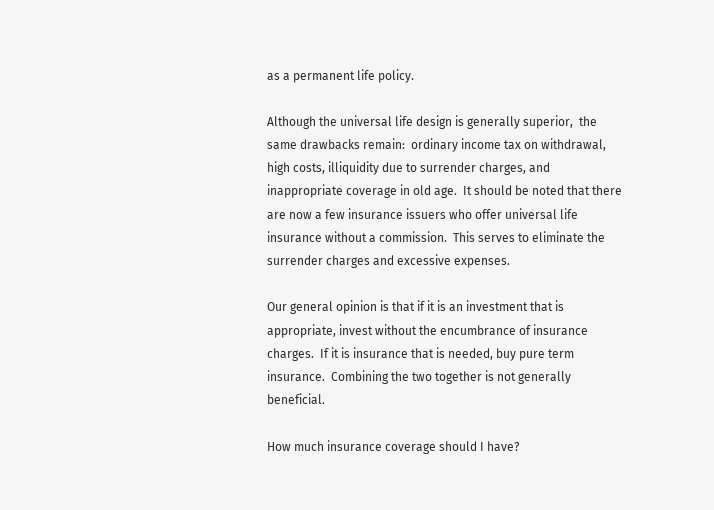as a permanent life policy.

Although the universal life design is generally superior,  the same drawbacks remain:  ordinary income tax on withdrawal, high costs, illiquidity due to surrender charges, and inappropriate coverage in old age.  It should be noted that there are now a few insurance issuers who offer universal life insurance without a commission.  This serves to eliminate the surrender charges and excessive expenses.

Our general opinion is that if it is an investment that is appropriate, invest without the encumbrance of insurance charges.  If it is insurance that is needed, buy pure term insurance.  Combining the two together is not generally beneficial.

How much insurance coverage should I have?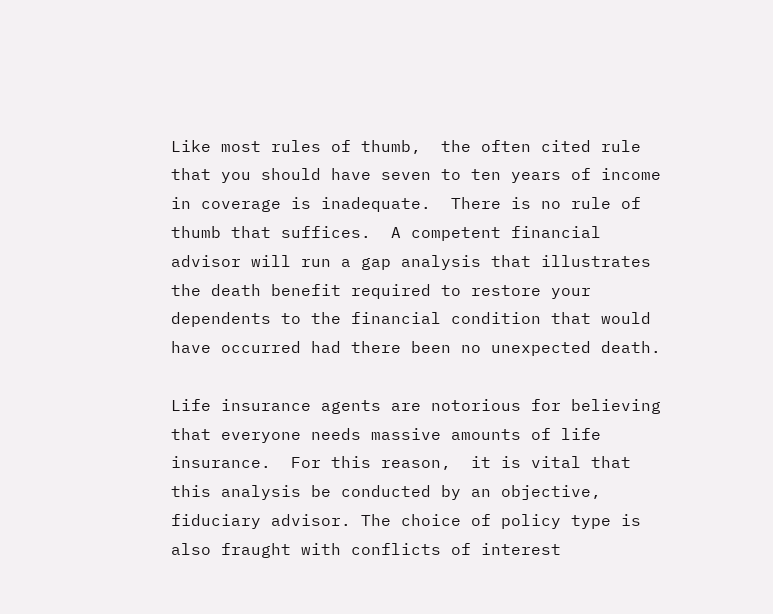Like most rules of thumb,  the often cited rule that you should have seven to ten years of income in coverage is inadequate.  There is no rule of thumb that suffices.  A competent financial advisor will run a gap analysis that illustrates the death benefit required to restore your dependents to the financial condition that would have occurred had there been no unexpected death.

Life insurance agents are notorious for believing that everyone needs massive amounts of life insurance.  For this reason,  it is vital that this analysis be conducted by an objective, fiduciary advisor. The choice of policy type is also fraught with conflicts of interest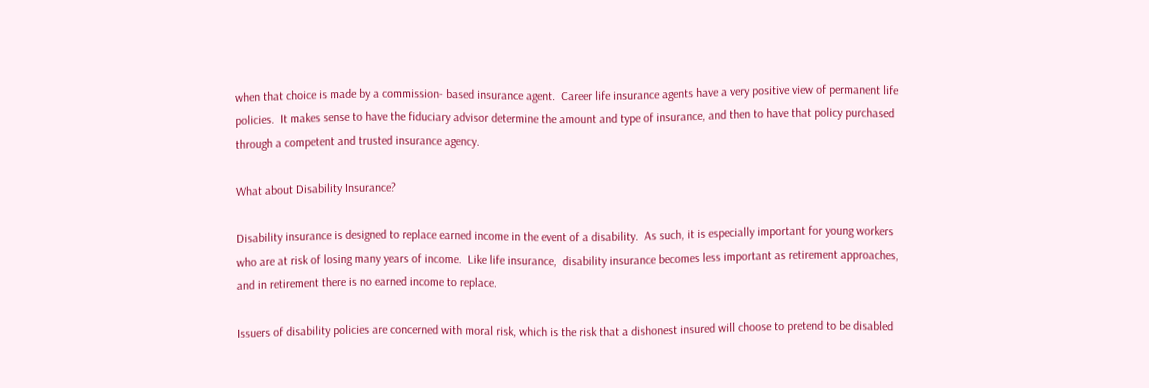when that choice is made by a commission- based insurance agent.  Career life insurance agents have a very positive view of permanent life policies.  It makes sense to have the fiduciary advisor determine the amount and type of insurance, and then to have that policy purchased through a competent and trusted insurance agency.

What about Disability Insurance?

Disability insurance is designed to replace earned income in the event of a disability.  As such, it is especially important for young workers who are at risk of losing many years of income.  Like life insurance,  disability insurance becomes less important as retirement approaches,  and in retirement there is no earned income to replace.

Issuers of disability policies are concerned with moral risk, which is the risk that a dishonest insured will choose to pretend to be disabled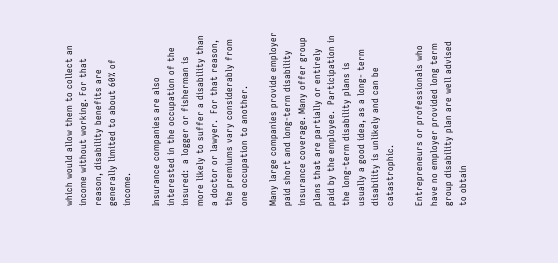which would allow them to collect an income without working. For that reason, disability benefits are generally limited to about 60% of income.

Insurance companies are also interested in the occupation of the insured:  a logger or fisherman is more likely to suffer a disability than a doctor or lawyer.  For that reason,  the premiums vary considerably from one occupation to another.

Many large companies provide employer paid short and long-term disability insurance coverage. Many offer group plans that are partially or entirely paid by the employee.  Participation in the long-term disability plans is usually a good idea, as a long- term disability is unlikely and can be catastrophic.

Entrepreneurs or professionals who have no employer provided long term group disability plan are well advised to obtain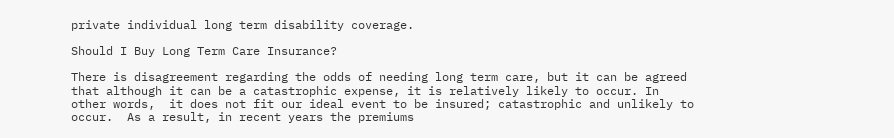private individual long term disability coverage.

Should I Buy Long Term Care Insurance?

There is disagreement regarding the odds of needing long term care, but it can be agreed that although it can be a catastrophic expense, it is relatively likely to occur. In other words,  it does not fit our ideal event to be insured; catastrophic and unlikely to occur.  As a result, in recent years the premiums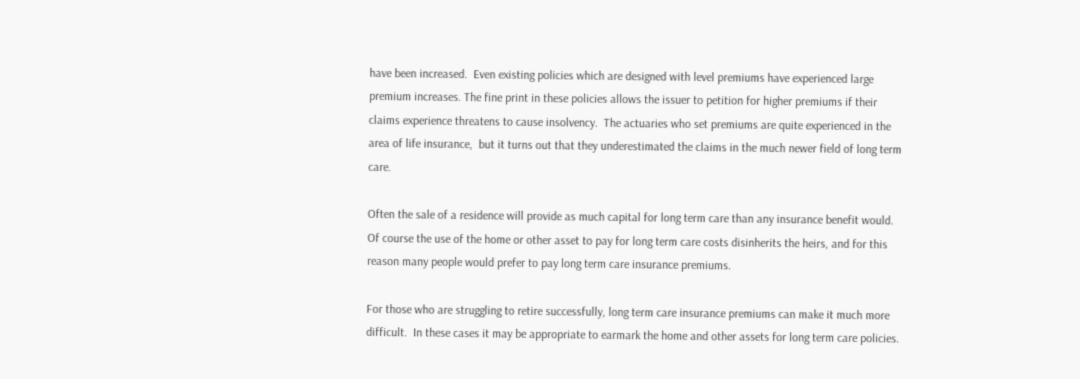have been increased.  Even existing policies which are designed with level premiums have experienced large premium increases. The fine print in these policies allows the issuer to petition for higher premiums if their claims experience threatens to cause insolvency.  The actuaries who set premiums are quite experienced in the area of life insurance,  but it turns out that they underestimated the claims in the much newer field of long term care.

Often the sale of a residence will provide as much capital for long term care than any insurance benefit would. Of course the use of the home or other asset to pay for long term care costs disinherits the heirs, and for this reason many people would prefer to pay long term care insurance premiums.

For those who are struggling to retire successfully, long term care insurance premiums can make it much more difficult.  In these cases it may be appropriate to earmark the home and other assets for long term care policies.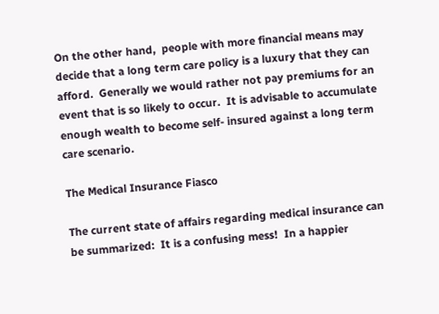On the other hand,  people with more financial means may decide that a long term care policy is a luxury that they can afford.  Generally we would rather not pay premiums for an event that is so likely to occur.  It is advisable to accumulate enough wealth to become self- insured against a long term care scenario.

The Medical Insurance Fiasco

The current state of affairs regarding medical insurance can be summarized:  It is a confusing mess!  In a happier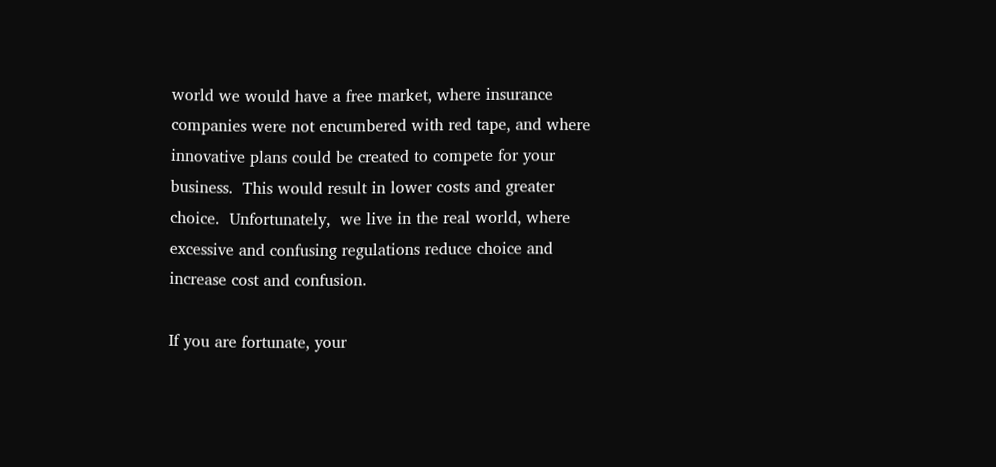world we would have a free market, where insurance companies were not encumbered with red tape, and where innovative plans could be created to compete for your business.  This would result in lower costs and greater choice.  Unfortunately,  we live in the real world, where excessive and confusing regulations reduce choice and increase cost and confusion.

If you are fortunate, your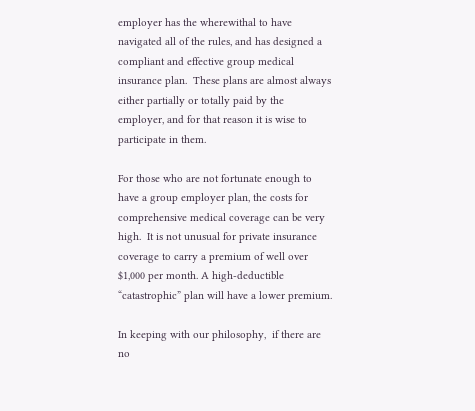employer has the wherewithal to have navigated all of the rules, and has designed a compliant and effective group medical insurance plan.  These plans are almost always either partially or totally paid by the employer, and for that reason it is wise to participate in them.

For those who are not fortunate enough to have a group employer plan, the costs for comprehensive medical coverage can be very high.  It is not unusual for private insurance coverage to carry a premium of well over $1,000 per month. A high-deductible “catastrophic” plan will have a lower premium.

In keeping with our philosophy,  if there are no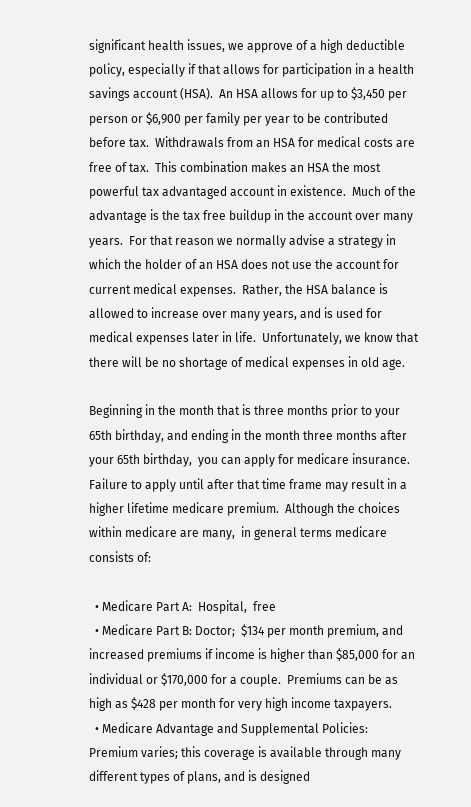significant health issues, we approve of a high deductible policy, especially if that allows for participation in a health savings account (HSA).  An HSA allows for up to $3,450 per person or $6,900 per family per year to be contributed before tax.  Withdrawals from an HSA for medical costs are free of tax.  This combination makes an HSA the most powerful tax advantaged account in existence.  Much of the advantage is the tax free buildup in the account over many years.  For that reason we normally advise a strategy in which the holder of an HSA does not use the account for current medical expenses.  Rather, the HSA balance is allowed to increase over many years, and is used for medical expenses later in life.  Unfortunately, we know that there will be no shortage of medical expenses in old age.

Beginning in the month that is three months prior to your 65th birthday, and ending in the month three months after your 65th birthday,  you can apply for medicare insurance.  Failure to apply until after that time frame may result in a higher lifetime medicare premium.  Although the choices within medicare are many,  in general terms medicare consists of:

  • Medicare Part A:  Hospital,  free
  • Medicare Part B: Doctor;  $134 per month premium, and increased premiums if income is higher than $85,000 for an individual or $170,000 for a couple.  Premiums can be as high as $428 per month for very high income taxpayers.
  • Medicare Advantage and Supplemental Policies:  Premium varies; this coverage is available through many different types of plans, and is designed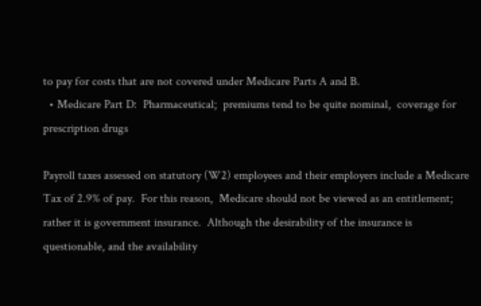to pay for costs that are not covered under Medicare Parts A and B.
  • Medicare Part D:  Pharmaceutical;  premiums tend to be quite nominal,  coverage for prescription drugs

Payroll taxes assessed on statutory (W2) employees and their employers include a Medicare Tax of 2.9% of pay.  For this reason,  Medicare should not be viewed as an entitlement;  rather it is government insurance.  Although the desirability of the insurance is questionable, and the availability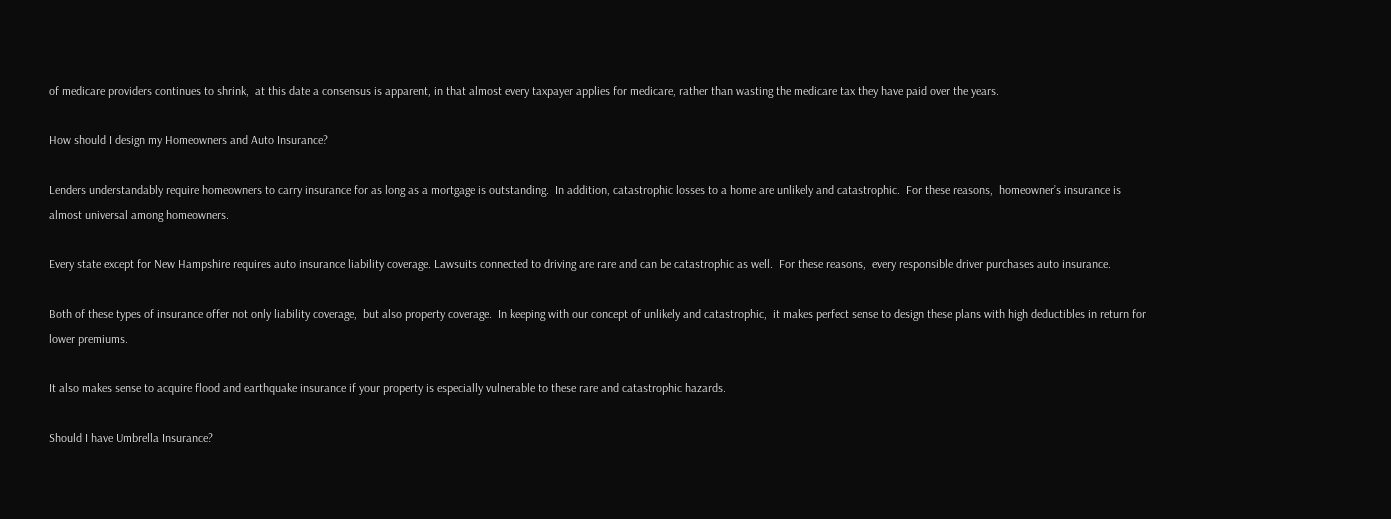of medicare providers continues to shrink,  at this date a consensus is apparent, in that almost every taxpayer applies for medicare, rather than wasting the medicare tax they have paid over the years.

How should I design my Homeowners and Auto Insurance?

Lenders understandably require homeowners to carry insurance for as long as a mortgage is outstanding.  In addition, catastrophic losses to a home are unlikely and catastrophic.  For these reasons,  homeowner’s insurance is almost universal among homeowners.

Every state except for New Hampshire requires auto insurance liability coverage. Lawsuits connected to driving are rare and can be catastrophic as well.  For these reasons,  every responsible driver purchases auto insurance.

Both of these types of insurance offer not only liability coverage,  but also property coverage.  In keeping with our concept of unlikely and catastrophic,  it makes perfect sense to design these plans with high deductibles in return for lower premiums.

It also makes sense to acquire flood and earthquake insurance if your property is especially vulnerable to these rare and catastrophic hazards.

Should I have Umbrella Insurance?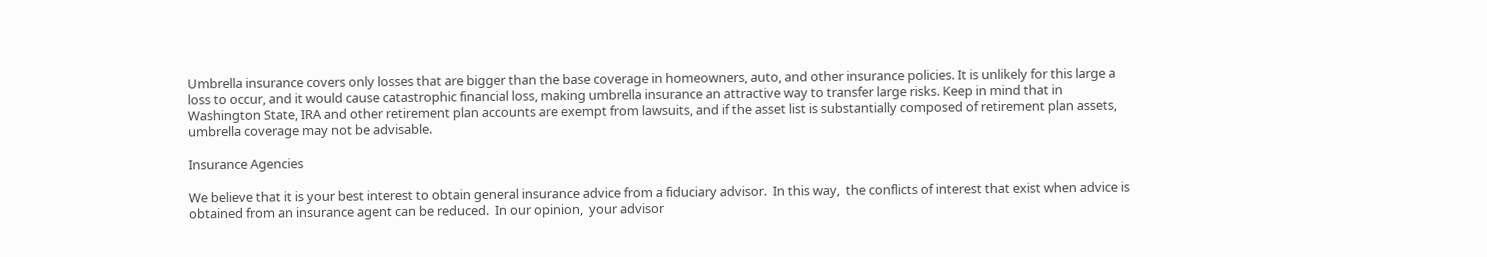Umbrella insurance covers only losses that are bigger than the base coverage in homeowners, auto, and other insurance policies. It is unlikely for this large a loss to occur, and it would cause catastrophic financial loss, making umbrella insurance an attractive way to transfer large risks. Keep in mind that in Washington State, IRA and other retirement plan accounts are exempt from lawsuits, and if the asset list is substantially composed of retirement plan assets, umbrella coverage may not be advisable.

Insurance Agencies

We believe that it is your best interest to obtain general insurance advice from a fiduciary advisor.  In this way,  the conflicts of interest that exist when advice is obtained from an insurance agent can be reduced.  In our opinion,  your advisor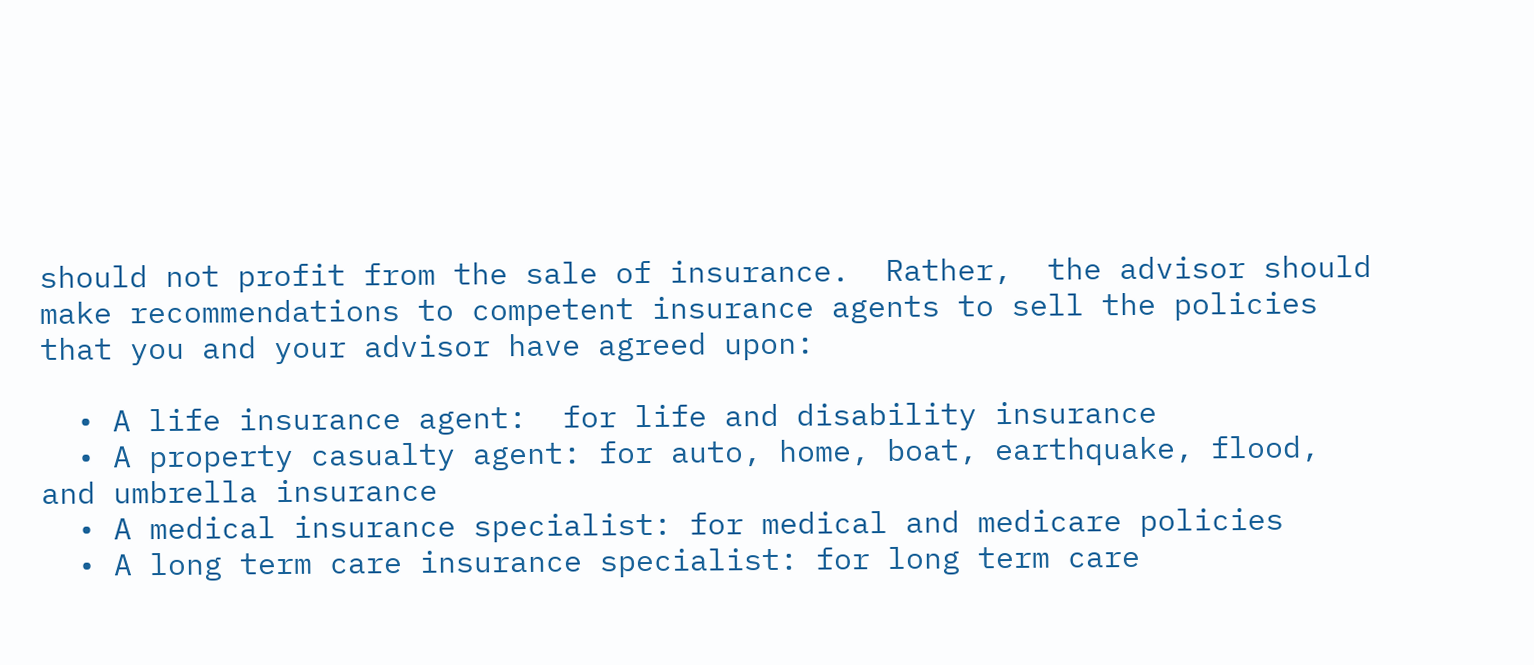should not profit from the sale of insurance.  Rather,  the advisor should make recommendations to competent insurance agents to sell the policies that you and your advisor have agreed upon:

  • A life insurance agent:  for life and disability insurance
  • A property casualty agent: for auto, home, boat, earthquake, flood, and umbrella insurance
  • A medical insurance specialist: for medical and medicare policies
  • A long term care insurance specialist: for long term care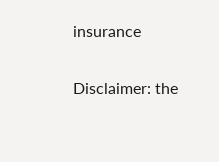insurance

Disclaimer: the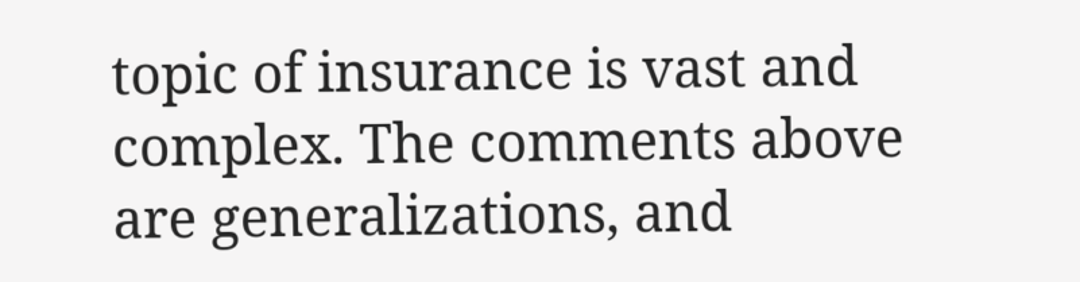topic of insurance is vast and complex. The comments above are generalizations, and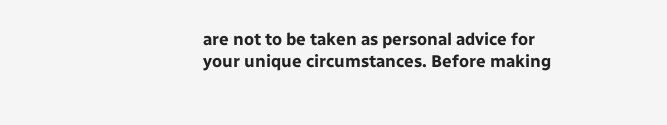are not to be taken as personal advice for your unique circumstances. Before making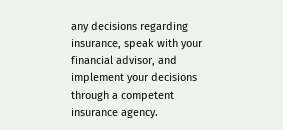any decisions regarding insurance, speak with your financial advisor, and implement your decisions through a competent insurance agency.